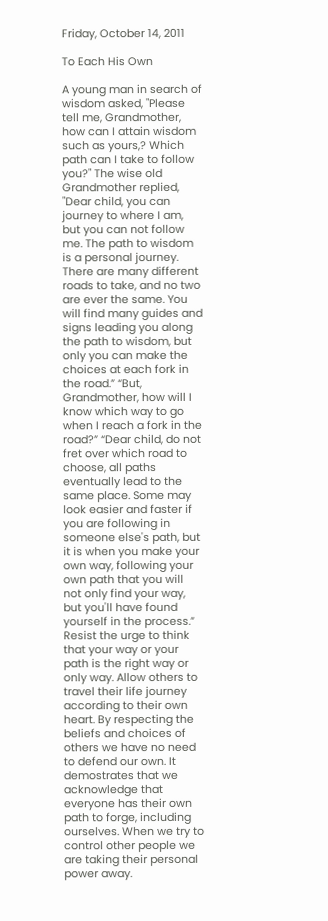Friday, October 14, 2011

To Each His Own

A young man in search of wisdom asked, "Please tell me, Grandmother, how can I attain wisdom such as yours,? Which path can I take to follow you?" The wise old Grandmother replied, "Dear child, you can journey to where I am, but you can not follow me. The path to wisdom is a personal journey. There are many different roads to take, and no two are ever the same. You will find many guides and signs leading you along the path to wisdom, but only you can make the choices at each fork in the road.” “But, Grandmother, how will I know which way to go when I reach a fork in the road?” “Dear child, do not fret over which road to choose, all paths eventually lead to the same place. Some may look easier and faster if you are following in someone else's path, but it is when you make your own way, following your own path that you will not only find your way, but you'll have found yourself in the process.”
Resist the urge to think that your way or your path is the right way or only way. Allow others to travel their life journey according to their own heart. By respecting the beliefs and choices of others we have no need to defend our own. It demostrates that we acknowledge that everyone has their own path to forge, including ourselves. When we try to control other people we are taking their personal power away.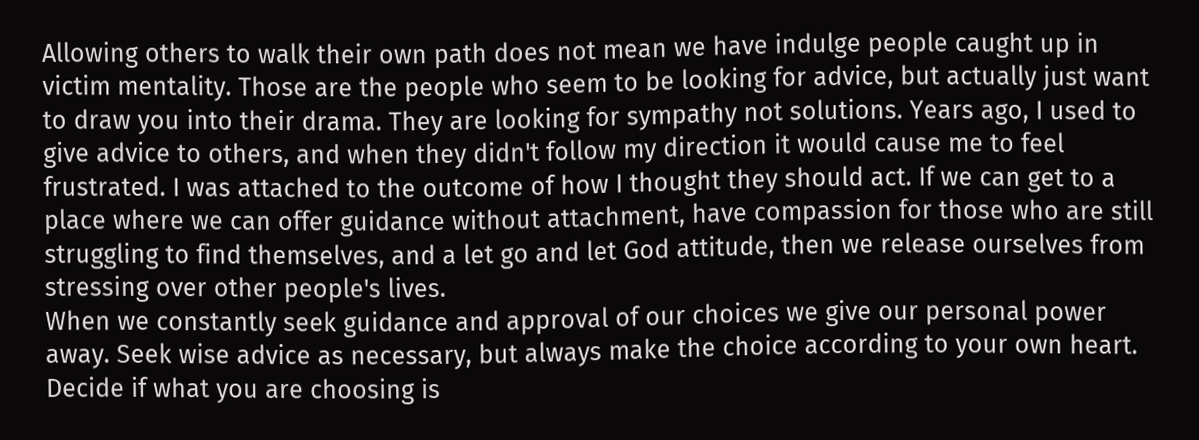Allowing others to walk their own path does not mean we have indulge people caught up in victim mentality. Those are the people who seem to be looking for advice, but actually just want to draw you into their drama. They are looking for sympathy not solutions. Years ago, I used to give advice to others, and when they didn't follow my direction it would cause me to feel frustrated. I was attached to the outcome of how I thought they should act. If we can get to a place where we can offer guidance without attachment, have compassion for those who are still struggling to find themselves, and a let go and let God attitude, then we release ourselves from stressing over other people's lives.
When we constantly seek guidance and approval of our choices we give our personal power away. Seek wise advice as necessary, but always make the choice according to your own heart. Decide if what you are choosing is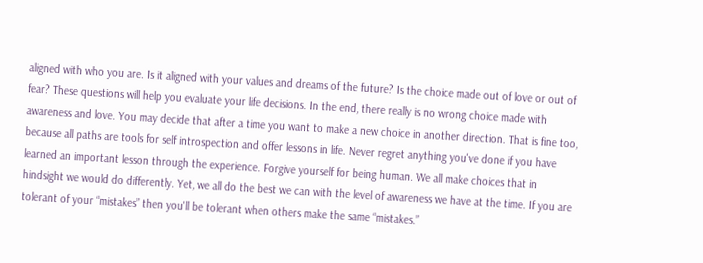aligned with who you are. Is it aligned with your values and dreams of the future? Is the choice made out of love or out of fear? These questions will help you evaluate your life decisions. In the end, there really is no wrong choice made with awareness and love. You may decide that after a time you want to make a new choice in another direction. That is fine too, because all paths are tools for self introspection and offer lessons in life. Never regret anything you've done if you have learned an important lesson through the experience. Forgive yourself for being human. We all make choices that in hindsight we would do differently. Yet, we all do the best we can with the level of awareness we have at the time. If you are tolerant of your “mistakes” then you'll be tolerant when others make the same “mistakes.”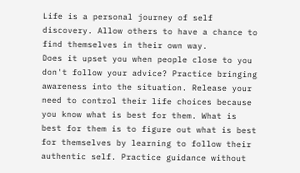Life is a personal journey of self discovery. Allow others to have a chance to find themselves in their own way.
Does it upset you when people close to you don't follow your advice? Practice bringing awareness into the situation. Release your need to control their life choices because you know what is best for them. What is best for them is to figure out what is best for themselves by learning to follow their authentic self. Practice guidance without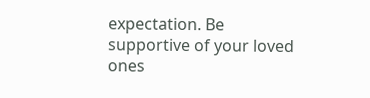expectation. Be supportive of your loved ones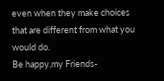even when they make choices that are different from what you would do.
Be happy,my Friends-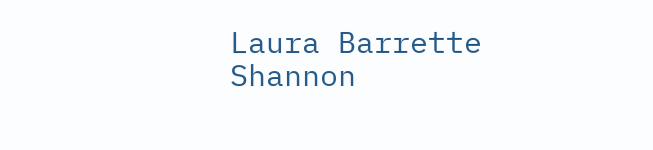Laura Barrette Shannon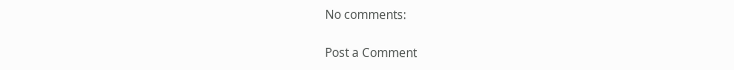No comments:

Post a Comment